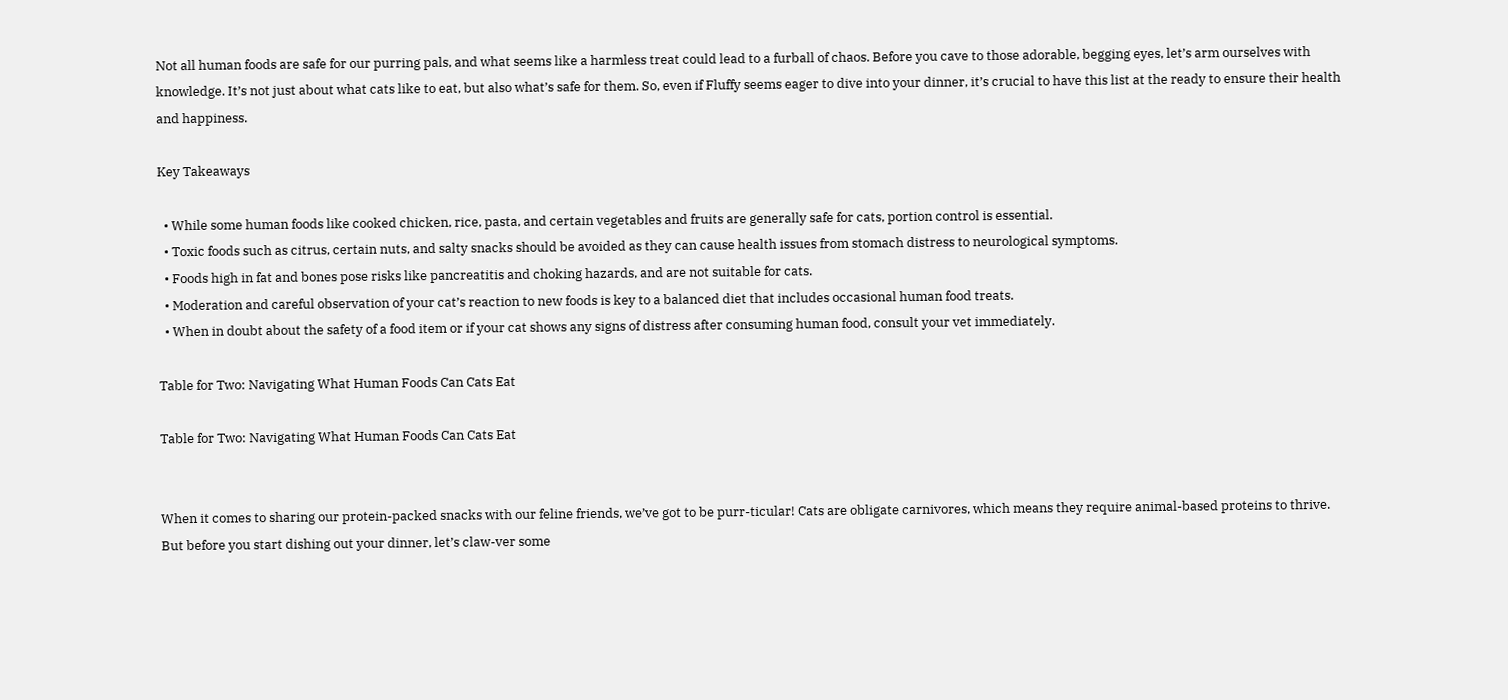Not all human foods are safe for our purring pals, and what seems like a harmless treat could lead to a furball of chaos. Before you cave to those adorable, begging eyes, let’s arm ourselves with knowledge. It’s not just about what cats like to eat, but also what’s safe for them. So, even if Fluffy seems eager to dive into your dinner, it’s crucial to have this list at the ready to ensure their health and happiness.

Key Takeaways

  • While some human foods like cooked chicken, rice, pasta, and certain vegetables and fruits are generally safe for cats, portion control is essential.
  • Toxic foods such as citrus, certain nuts, and salty snacks should be avoided as they can cause health issues from stomach distress to neurological symptoms.
  • Foods high in fat and bones pose risks like pancreatitis and choking hazards, and are not suitable for cats.
  • Moderation and careful observation of your cat’s reaction to new foods is key to a balanced diet that includes occasional human food treats.
  • When in doubt about the safety of a food item or if your cat shows any signs of distress after consuming human food, consult your vet immediately.

Table for Two: Navigating What Human Foods Can Cats Eat

Table for Two: Navigating What Human Foods Can Cats Eat


When it comes to sharing our protein-packed snacks with our feline friends, we’ve got to be purr-ticular! Cats are obligate carnivores, which means they require animal-based proteins to thrive. But before you start dishing out your dinner, let’s claw-ver some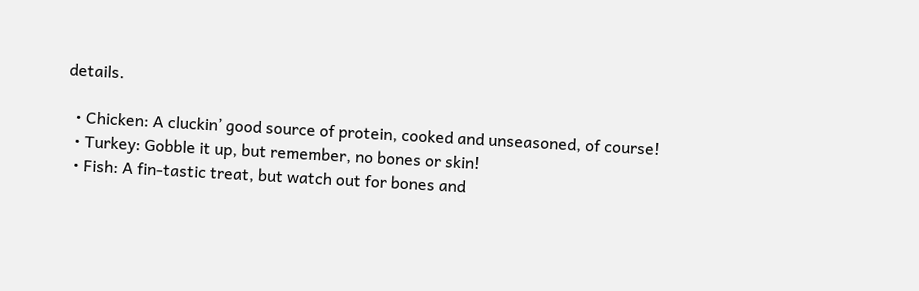details.

  • Chicken: A cluckin’ good source of protein, cooked and unseasoned, of course!
  • Turkey: Gobble it up, but remember, no bones or skin!
  • Fish: A fin-tastic treat, but watch out for bones and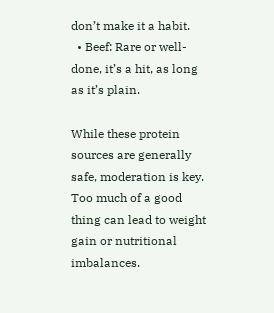don’t make it a habit.
  • Beef: Rare or well-done, it’s a hit, as long as it’s plain.

While these protein sources are generally safe, moderation is key. Too much of a good thing can lead to weight gain or nutritional imbalances.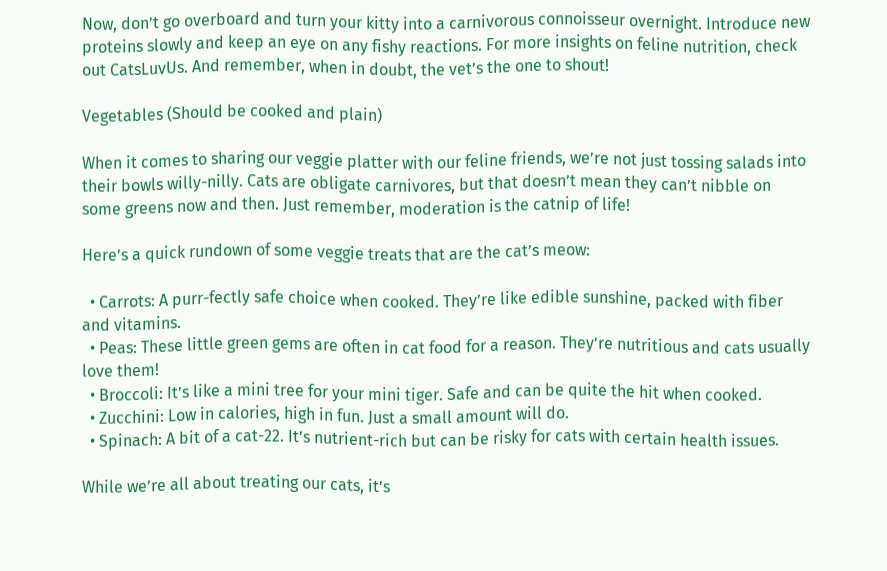Now, don’t go overboard and turn your kitty into a carnivorous connoisseur overnight. Introduce new proteins slowly and keep an eye on any fishy reactions. For more insights on feline nutrition, check out CatsLuvUs. And remember, when in doubt, the vet’s the one to shout!

Vegetables (Should be cooked and plain)

When it comes to sharing our veggie platter with our feline friends, we’re not just tossing salads into their bowls willy-nilly. Cats are obligate carnivores, but that doesn’t mean they can’t nibble on some greens now and then. Just remember, moderation is the catnip of life!

Here’s a quick rundown of some veggie treats that are the cat’s meow:

  • Carrots: A purr-fectly safe choice when cooked. They’re like edible sunshine, packed with fiber and vitamins.
  • Peas: These little green gems are often in cat food for a reason. They’re nutritious and cats usually love them!
  • Broccoli: It’s like a mini tree for your mini tiger. Safe and can be quite the hit when cooked.
  • Zucchini: Low in calories, high in fun. Just a small amount will do.
  • Spinach: A bit of a cat-22. It’s nutrient-rich but can be risky for cats with certain health issues.

While we’re all about treating our cats, it’s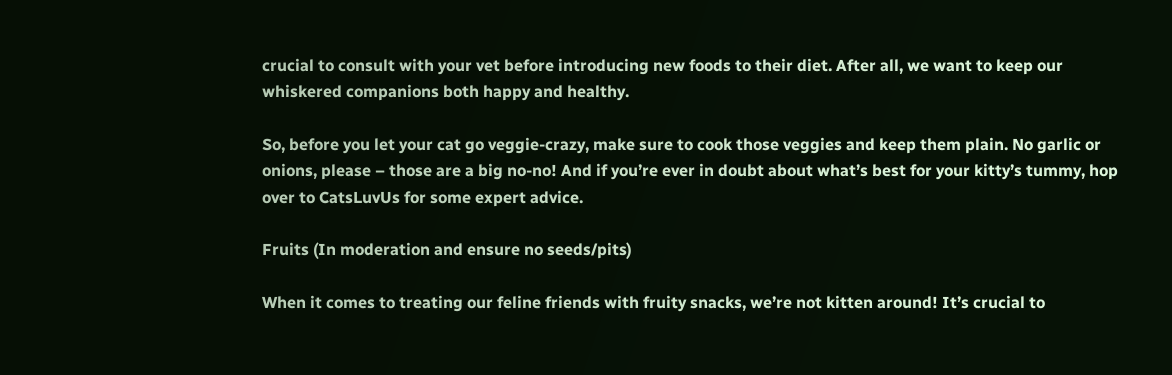crucial to consult with your vet before introducing new foods to their diet. After all, we want to keep our whiskered companions both happy and healthy.

So, before you let your cat go veggie-crazy, make sure to cook those veggies and keep them plain. No garlic or onions, please – those are a big no-no! And if you’re ever in doubt about what’s best for your kitty’s tummy, hop over to CatsLuvUs for some expert advice.

Fruits (In moderation and ensure no seeds/pits)

When it comes to treating our feline friends with fruity snacks, we’re not kitten around! It’s crucial to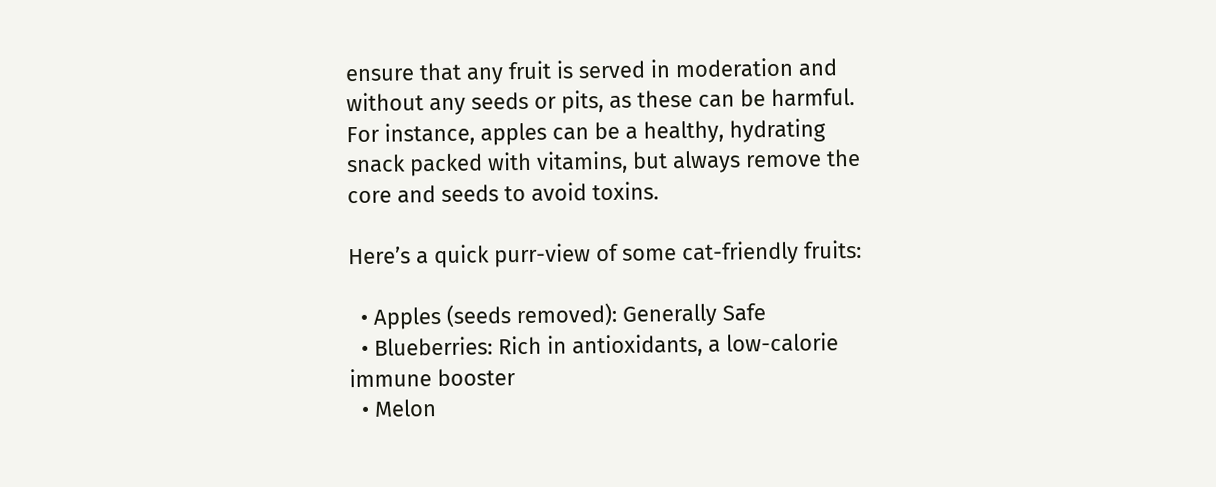ensure that any fruit is served in moderation and without any seeds or pits, as these can be harmful. For instance, apples can be a healthy, hydrating snack packed with vitamins, but always remove the core and seeds to avoid toxins.

Here’s a quick purr-view of some cat-friendly fruits:

  • Apples (seeds removed): Generally Safe
  • Blueberries: Rich in antioxidants, a low-calorie immune booster
  • Melon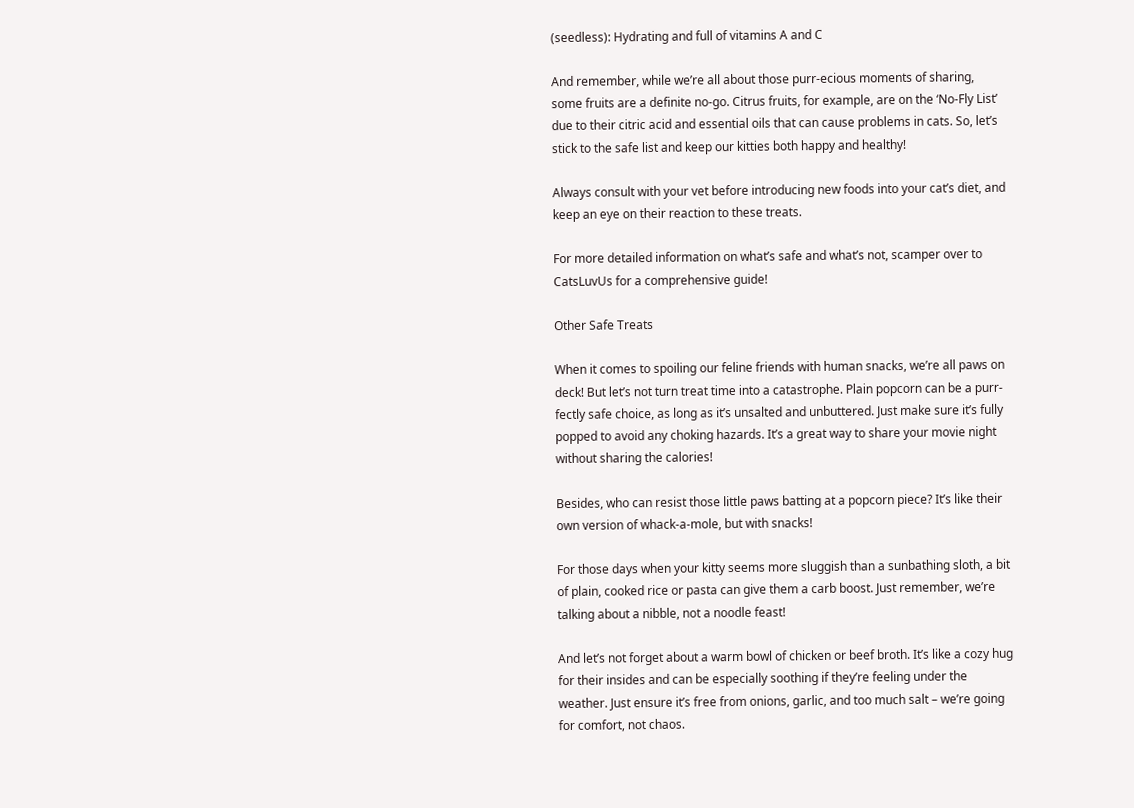(seedless): Hydrating and full of vitamins A and C

And remember, while we’re all about those purr-ecious moments of sharing, some fruits are a definite no-go. Citrus fruits, for example, are on the ‘No-Fly List’ due to their citric acid and essential oils that can cause problems in cats. So, let’s stick to the safe list and keep our kitties both happy and healthy!

Always consult with your vet before introducing new foods into your cat’s diet, and keep an eye on their reaction to these treats.

For more detailed information on what’s safe and what’s not, scamper over to CatsLuvUs for a comprehensive guide!

Other Safe Treats

When it comes to spoiling our feline friends with human snacks, we’re all paws on deck! But let’s not turn treat time into a catastrophe. Plain popcorn can be a purr-fectly safe choice, as long as it’s unsalted and unbuttered. Just make sure it’s fully popped to avoid any choking hazards. It’s a great way to share your movie night without sharing the calories!

Besides, who can resist those little paws batting at a popcorn piece? It’s like their own version of whack-a-mole, but with snacks!

For those days when your kitty seems more sluggish than a sunbathing sloth, a bit of plain, cooked rice or pasta can give them a carb boost. Just remember, we’re talking about a nibble, not a noodle feast!

And let’s not forget about a warm bowl of chicken or beef broth. It’s like a cozy hug for their insides and can be especially soothing if they’re feeling under the weather. Just ensure it’s free from onions, garlic, and too much salt – we’re going for comfort, not chaos.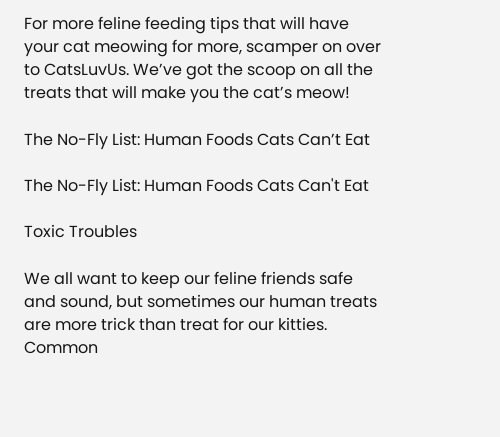For more feline feeding tips that will have your cat meowing for more, scamper on over to CatsLuvUs. We’ve got the scoop on all the treats that will make you the cat’s meow!

The No-Fly List: Human Foods Cats Can’t Eat

The No-Fly List: Human Foods Cats Can't Eat

Toxic Troubles

We all want to keep our feline friends safe and sound, but sometimes our human treats are more trick than treat for our kitties. Common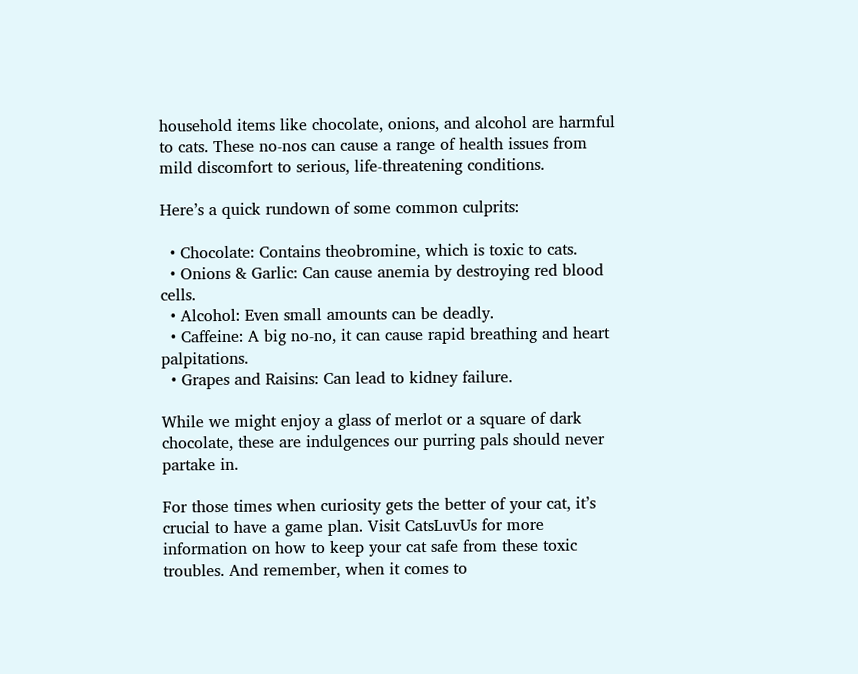household items like chocolate, onions, and alcohol are harmful to cats. These no-nos can cause a range of health issues from mild discomfort to serious, life-threatening conditions.

Here’s a quick rundown of some common culprits:

  • Chocolate: Contains theobromine, which is toxic to cats.
  • Onions & Garlic: Can cause anemia by destroying red blood cells.
  • Alcohol: Even small amounts can be deadly.
  • Caffeine: A big no-no, it can cause rapid breathing and heart palpitations.
  • Grapes and Raisins: Can lead to kidney failure.

While we might enjoy a glass of merlot or a square of dark chocolate, these are indulgences our purring pals should never partake in.

For those times when curiosity gets the better of your cat, it’s crucial to have a game plan. Visit CatsLuvUs for more information on how to keep your cat safe from these toxic troubles. And remember, when it comes to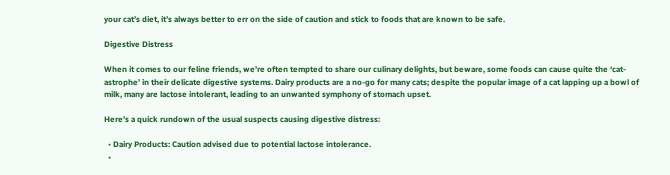your cat’s diet, it’s always better to err on the side of caution and stick to foods that are known to be safe.

Digestive Distress

When it comes to our feline friends, we’re often tempted to share our culinary delights, but beware, some foods can cause quite the ‘cat-astrophe’ in their delicate digestive systems. Dairy products are a no-go for many cats; despite the popular image of a cat lapping up a bowl of milk, many are lactose intolerant, leading to an unwanted symphony of stomach upset.

Here’s a quick rundown of the usual suspects causing digestive distress:

  • Dairy Products: Caution advised due to potential lactose intolerance.
  •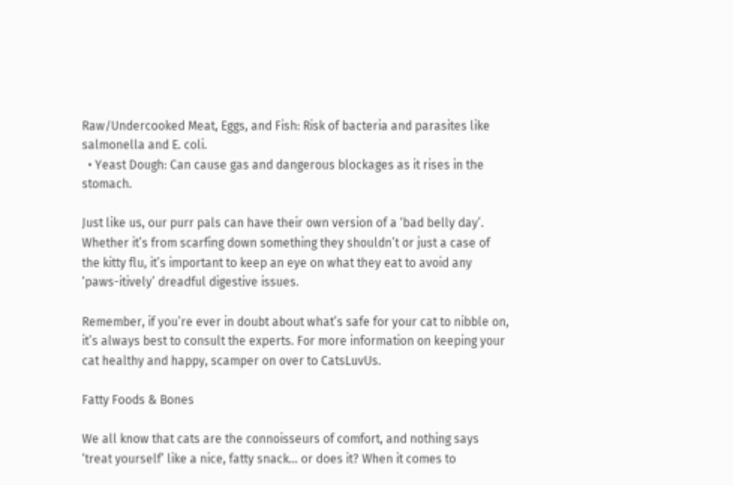Raw/Undercooked Meat, Eggs, and Fish: Risk of bacteria and parasites like salmonella and E. coli.
  • Yeast Dough: Can cause gas and dangerous blockages as it rises in the stomach.

Just like us, our purr pals can have their own version of a ‘bad belly day’. Whether it’s from scarfing down something they shouldn’t or just a case of the kitty flu, it’s important to keep an eye on what they eat to avoid any ‘paws-itively’ dreadful digestive issues.

Remember, if you’re ever in doubt about what’s safe for your cat to nibble on, it’s always best to consult the experts. For more information on keeping your cat healthy and happy, scamper on over to CatsLuvUs.

Fatty Foods & Bones

We all know that cats are the connoisseurs of comfort, and nothing says ‘treat yourself’ like a nice, fatty snack… or does it? When it comes to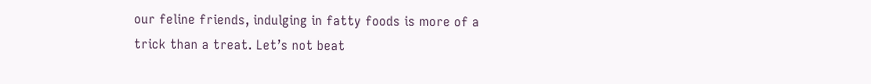our feline friends, indulging in fatty foods is more of a trick than a treat. Let’s not beat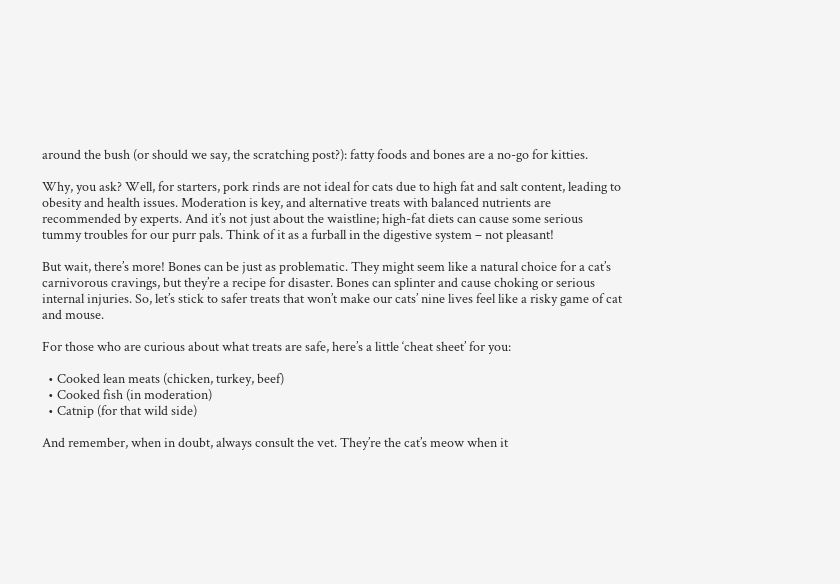around the bush (or should we say, the scratching post?): fatty foods and bones are a no-go for kitties.

Why, you ask? Well, for starters, pork rinds are not ideal for cats due to high fat and salt content, leading to obesity and health issues. Moderation is key, and alternative treats with balanced nutrients are recommended by experts. And it’s not just about the waistline; high-fat diets can cause some serious tummy troubles for our purr pals. Think of it as a furball in the digestive system – not pleasant!

But wait, there’s more! Bones can be just as problematic. They might seem like a natural choice for a cat’s carnivorous cravings, but they’re a recipe for disaster. Bones can splinter and cause choking or serious internal injuries. So, let’s stick to safer treats that won’t make our cats’ nine lives feel like a risky game of cat and mouse.

For those who are curious about what treats are safe, here’s a little ‘cheat sheet’ for you:

  • Cooked lean meats (chicken, turkey, beef)
  • Cooked fish (in moderation)
  • Catnip (for that wild side)

And remember, when in doubt, always consult the vet. They’re the cat’s meow when it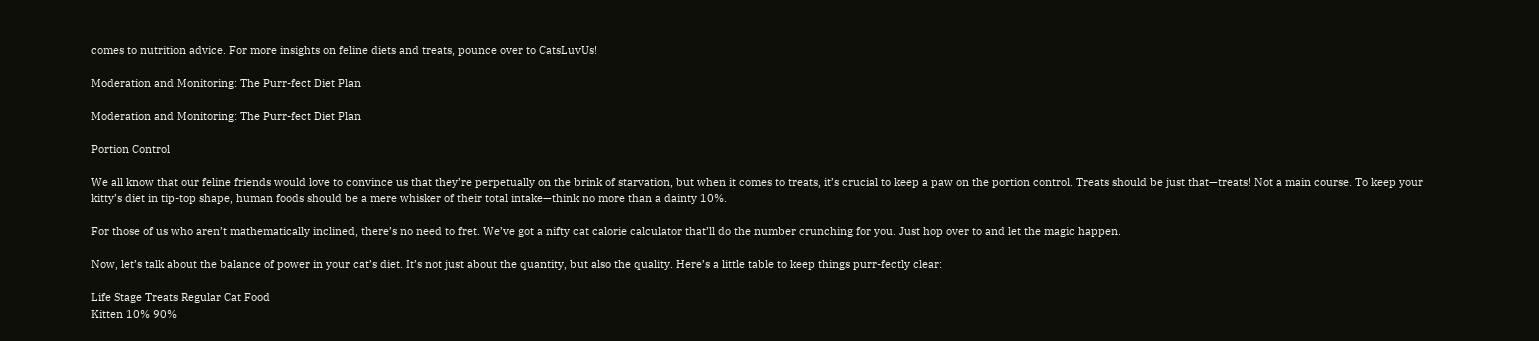comes to nutrition advice. For more insights on feline diets and treats, pounce over to CatsLuvUs!

Moderation and Monitoring: The Purr-fect Diet Plan

Moderation and Monitoring: The Purr-fect Diet Plan

Portion Control

We all know that our feline friends would love to convince us that they’re perpetually on the brink of starvation, but when it comes to treats, it’s crucial to keep a paw on the portion control. Treats should be just that—treats! Not a main course. To keep your kitty’s diet in tip-top shape, human foods should be a mere whisker of their total intake—think no more than a dainty 10%.

For those of us who aren’t mathematically inclined, there’s no need to fret. We’ve got a nifty cat calorie calculator that’ll do the number crunching for you. Just hop over to and let the magic happen.

Now, let’s talk about the balance of power in your cat’s diet. It’s not just about the quantity, but also the quality. Here’s a little table to keep things purr-fectly clear:

Life Stage Treats Regular Cat Food
Kitten 10% 90%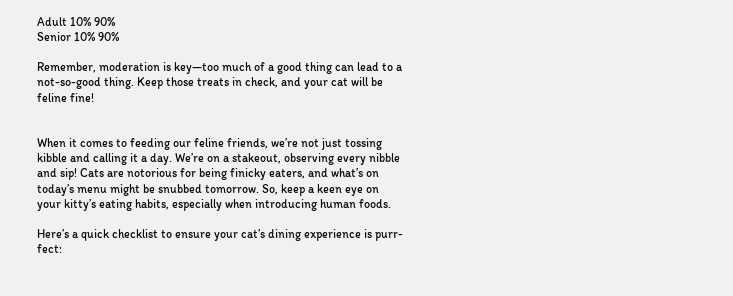Adult 10% 90%
Senior 10% 90%

Remember, moderation is key—too much of a good thing can lead to a not-so-good thing. Keep those treats in check, and your cat will be feline fine!


When it comes to feeding our feline friends, we’re not just tossing kibble and calling it a day. We’re on a stakeout, observing every nibble and sip! Cats are notorious for being finicky eaters, and what’s on today’s menu might be snubbed tomorrow. So, keep a keen eye on your kitty’s eating habits, especially when introducing human foods.

Here’s a quick checklist to ensure your cat’s dining experience is purr-fect: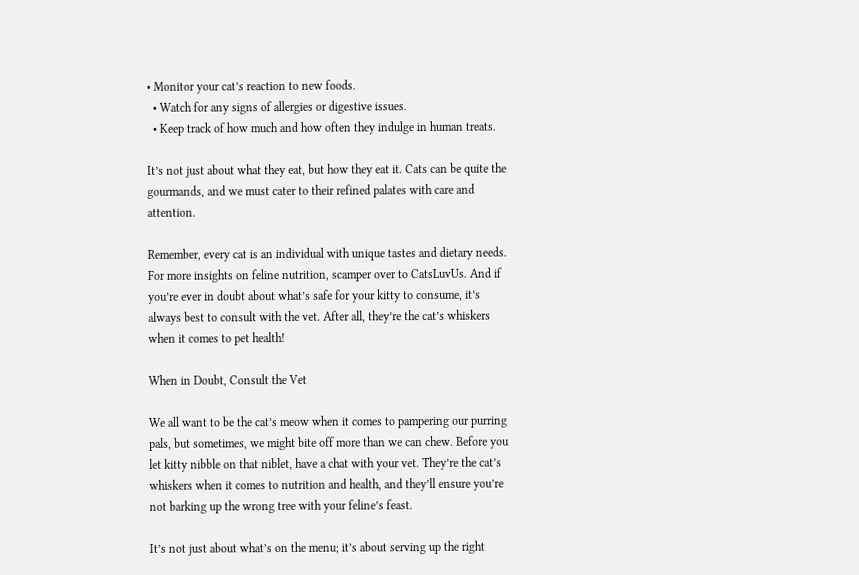• Monitor your cat’s reaction to new foods.
  • Watch for any signs of allergies or digestive issues.
  • Keep track of how much and how often they indulge in human treats.

It’s not just about what they eat, but how they eat it. Cats can be quite the gourmands, and we must cater to their refined palates with care and attention.

Remember, every cat is an individual with unique tastes and dietary needs. For more insights on feline nutrition, scamper over to CatsLuvUs. And if you’re ever in doubt about what’s safe for your kitty to consume, it’s always best to consult with the vet. After all, they’re the cat’s whiskers when it comes to pet health!

When in Doubt, Consult the Vet

We all want to be the cat’s meow when it comes to pampering our purring pals, but sometimes, we might bite off more than we can chew. Before you let kitty nibble on that niblet, have a chat with your vet. They’re the cat’s whiskers when it comes to nutrition and health, and they’ll ensure you’re not barking up the wrong tree with your feline’s feast.

It’s not just about what’s on the menu; it’s about serving up the right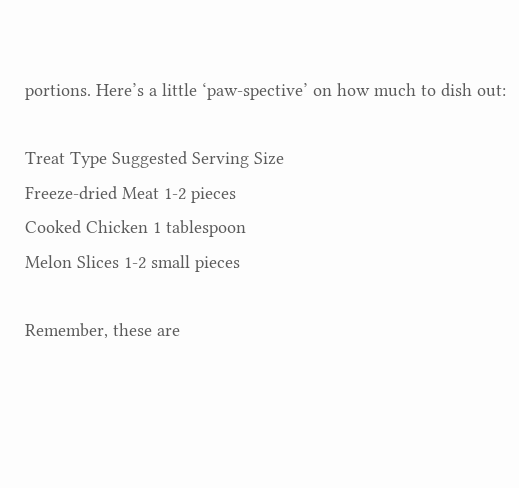portions. Here’s a little ‘paw-spective’ on how much to dish out:

Treat Type Suggested Serving Size
Freeze-dried Meat 1-2 pieces
Cooked Chicken 1 tablespoon
Melon Slices 1-2 small pieces

Remember, these are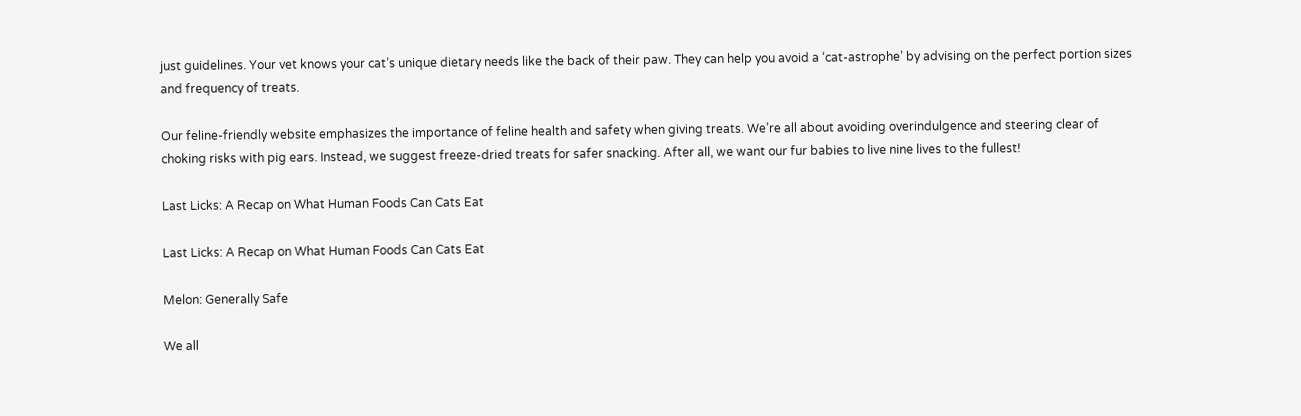just guidelines. Your vet knows your cat’s unique dietary needs like the back of their paw. They can help you avoid a ‘cat-astrophe’ by advising on the perfect portion sizes and frequency of treats.

Our feline-friendly website emphasizes the importance of feline health and safety when giving treats. We’re all about avoiding overindulgence and steering clear of choking risks with pig ears. Instead, we suggest freeze-dried treats for safer snacking. After all, we want our fur babies to live nine lives to the fullest!

Last Licks: A Recap on What Human Foods Can Cats Eat

Last Licks: A Recap on What Human Foods Can Cats Eat

Melon: Generally Safe

We all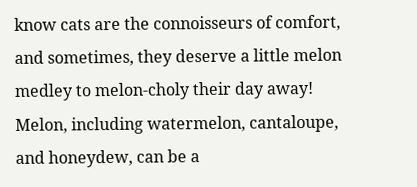know cats are the connoisseurs of comfort, and sometimes, they deserve a little melon medley to melon-choly their day away! Melon, including watermelon, cantaloupe, and honeydew, can be a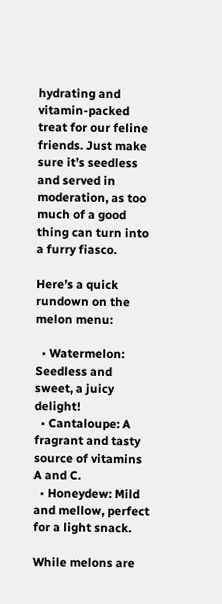hydrating and vitamin-packed treat for our feline friends. Just make sure it’s seedless and served in moderation, as too much of a good thing can turn into a furry fiasco.

Here’s a quick rundown on the melon menu:

  • Watermelon: Seedless and sweet, a juicy delight!
  • Cantaloupe: A fragrant and tasty source of vitamins A and C.
  • Honeydew: Mild and mellow, perfect for a light snack.

While melons are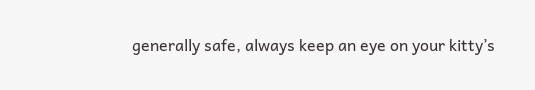generally safe, always keep an eye on your kitty’s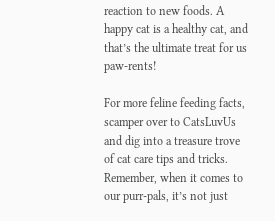reaction to new foods. A happy cat is a healthy cat, and that’s the ultimate treat for us paw-rents!

For more feline feeding facts, scamper over to CatsLuvUs and dig into a treasure trove of cat care tips and tricks. Remember, when it comes to our purr-pals, it’s not just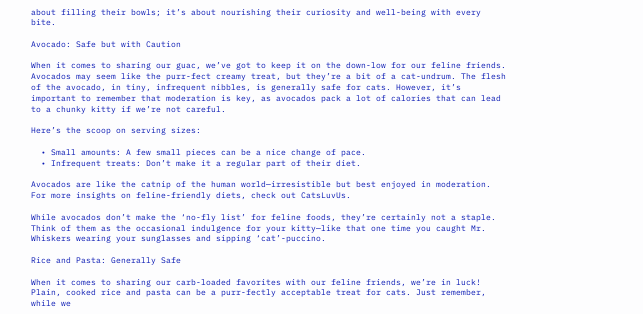about filling their bowls; it’s about nourishing their curiosity and well-being with every bite.

Avocado: Safe but with Caution

When it comes to sharing our guac, we’ve got to keep it on the down-low for our feline friends. Avocados may seem like the purr-fect creamy treat, but they’re a bit of a cat-undrum. The flesh of the avocado, in tiny, infrequent nibbles, is generally safe for cats. However, it’s important to remember that moderation is key, as avocados pack a lot of calories that can lead to a chunky kitty if we’re not careful.

Here’s the scoop on serving sizes:

  • Small amounts: A few small pieces can be a nice change of pace.
  • Infrequent treats: Don’t make it a regular part of their diet.

Avocados are like the catnip of the human world—irresistible but best enjoyed in moderation. For more insights on feline-friendly diets, check out CatsLuvUs.

While avocados don’t make the ‘no-fly list’ for feline foods, they’re certainly not a staple. Think of them as the occasional indulgence for your kitty—like that one time you caught Mr. Whiskers wearing your sunglasses and sipping ‘cat’-puccino.

Rice and Pasta: Generally Safe

When it comes to sharing our carb-loaded favorites with our feline friends, we’re in luck! Plain, cooked rice and pasta can be a purr-fectly acceptable treat for cats. Just remember, while we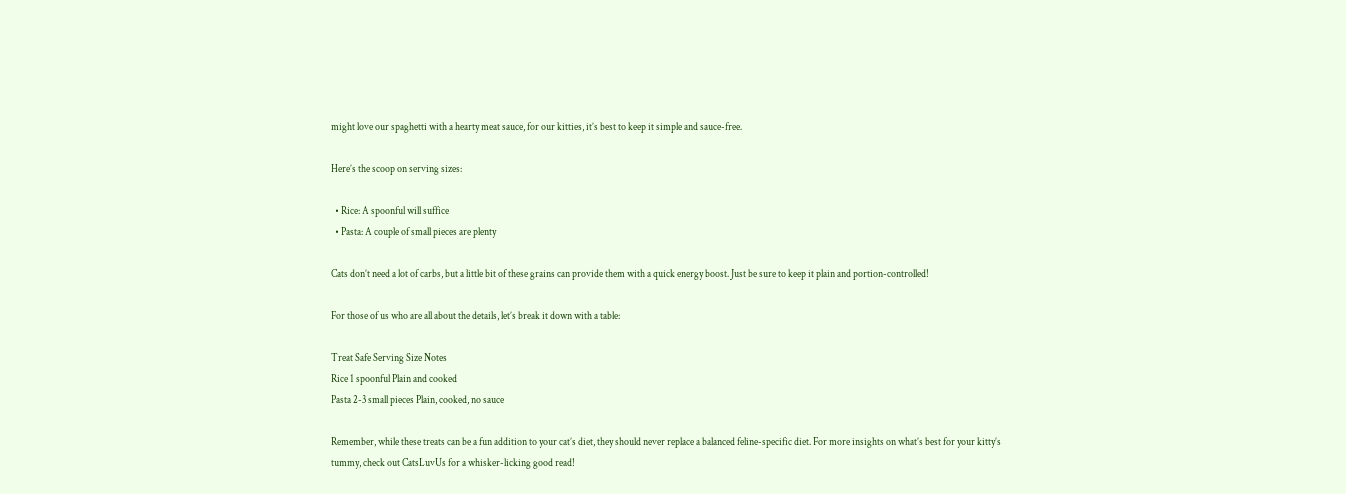might love our spaghetti with a hearty meat sauce, for our kitties, it’s best to keep it simple and sauce-free.

Here’s the scoop on serving sizes:

  • Rice: A spoonful will suffice
  • Pasta: A couple of small pieces are plenty

Cats don’t need a lot of carbs, but a little bit of these grains can provide them with a quick energy boost. Just be sure to keep it plain and portion-controlled!

For those of us who are all about the details, let’s break it down with a table:

Treat Safe Serving Size Notes
Rice 1 spoonful Plain and cooked
Pasta 2-3 small pieces Plain, cooked, no sauce

Remember, while these treats can be a fun addition to your cat’s diet, they should never replace a balanced feline-specific diet. For more insights on what’s best for your kitty’s tummy, check out CatsLuvUs for a whisker-licking good read!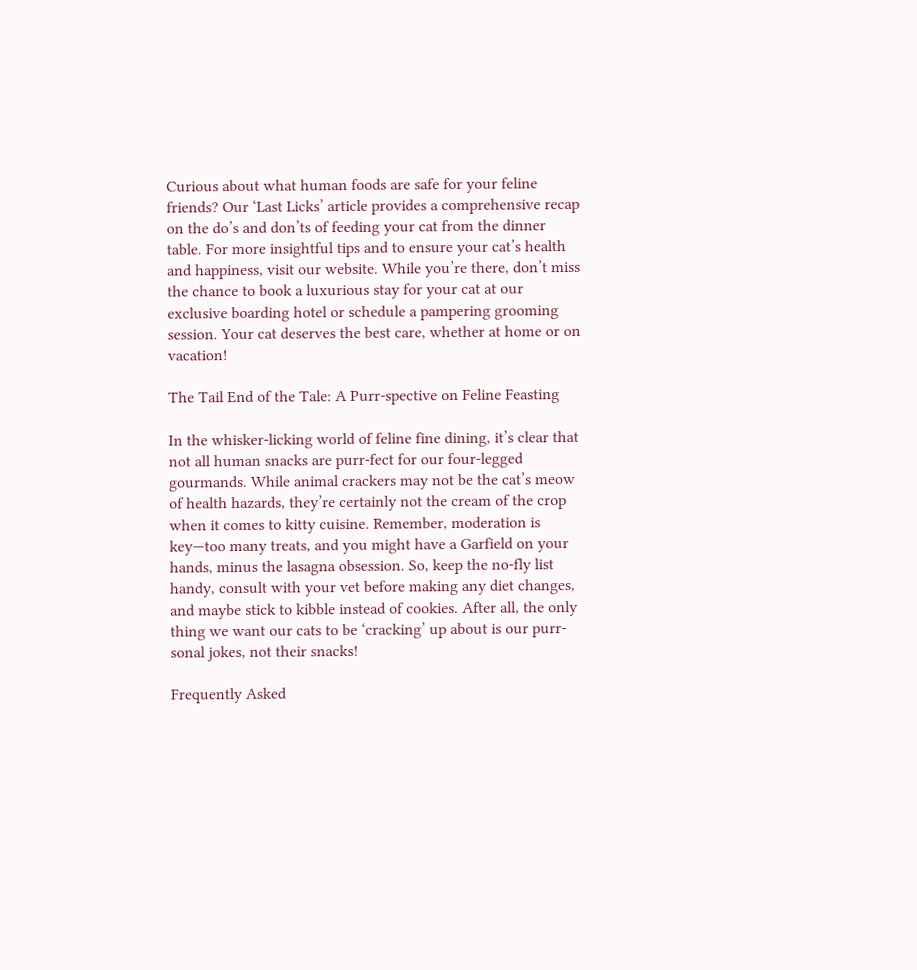Curious about what human foods are safe for your feline friends? Our ‘Last Licks’ article provides a comprehensive recap on the do’s and don’ts of feeding your cat from the dinner table. For more insightful tips and to ensure your cat’s health and happiness, visit our website. While you’re there, don’t miss the chance to book a luxurious stay for your cat at our exclusive boarding hotel or schedule a pampering grooming session. Your cat deserves the best care, whether at home or on vacation!

The Tail End of the Tale: A Purr-spective on Feline Feasting

In the whisker-licking world of feline fine dining, it’s clear that not all human snacks are purr-fect for our four-legged gourmands. While animal crackers may not be the cat’s meow of health hazards, they’re certainly not the cream of the crop when it comes to kitty cuisine. Remember, moderation is key—too many treats, and you might have a Garfield on your hands, minus the lasagna obsession. So, keep the no-fly list handy, consult with your vet before making any diet changes, and maybe stick to kibble instead of cookies. After all, the only thing we want our cats to be ‘cracking’ up about is our purr-sonal jokes, not their snacks!

Frequently Asked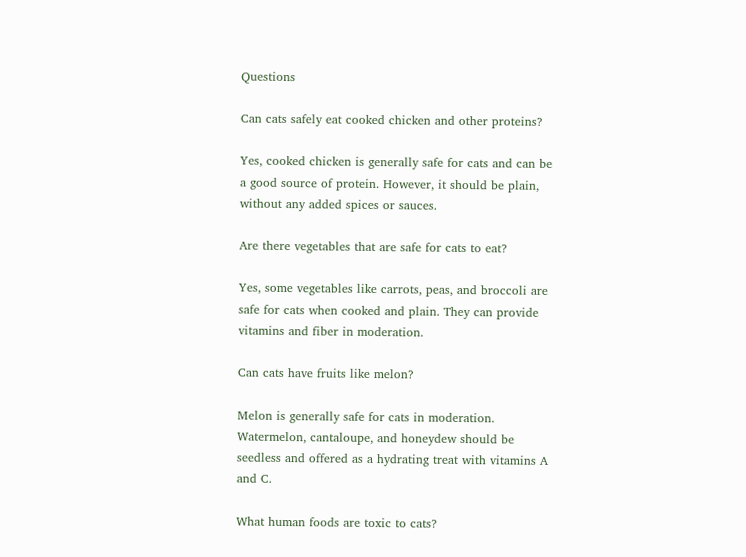Questions

Can cats safely eat cooked chicken and other proteins?

Yes, cooked chicken is generally safe for cats and can be a good source of protein. However, it should be plain, without any added spices or sauces.

Are there vegetables that are safe for cats to eat?

Yes, some vegetables like carrots, peas, and broccoli are safe for cats when cooked and plain. They can provide vitamins and fiber in moderation.

Can cats have fruits like melon?

Melon is generally safe for cats in moderation. Watermelon, cantaloupe, and honeydew should be seedless and offered as a hydrating treat with vitamins A and C.

What human foods are toxic to cats?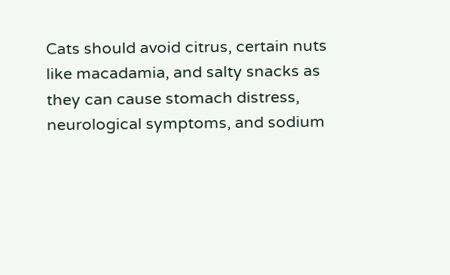Cats should avoid citrus, certain nuts like macadamia, and salty snacks as they can cause stomach distress, neurological symptoms, and sodium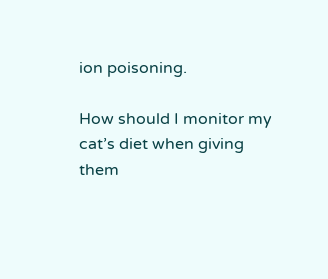ion poisoning.

How should I monitor my cat’s diet when giving them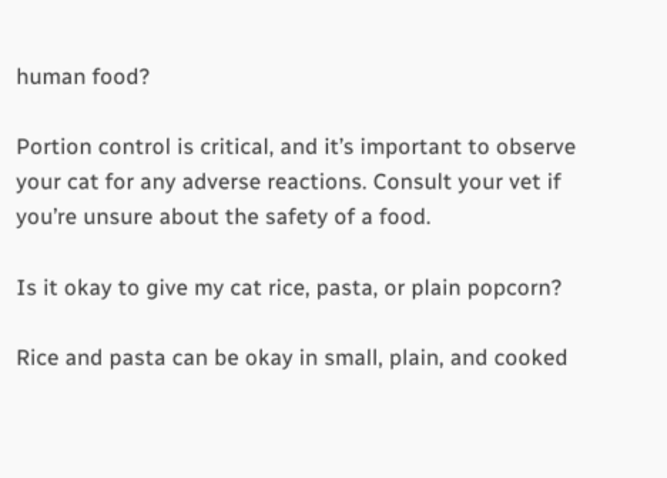human food?

Portion control is critical, and it’s important to observe your cat for any adverse reactions. Consult your vet if you’re unsure about the safety of a food.

Is it okay to give my cat rice, pasta, or plain popcorn?

Rice and pasta can be okay in small, plain, and cooked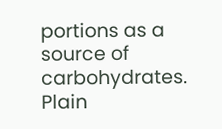portions as a source of carbohydrates. Plain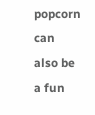popcorn can also be a fun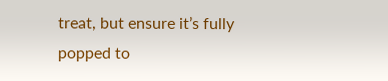treat, but ensure it’s fully popped to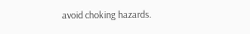avoid choking hazards.